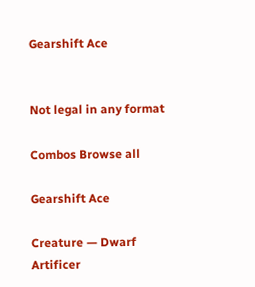Gearshift Ace


Not legal in any format

Combos Browse all

Gearshift Ace

Creature — Dwarf Artificer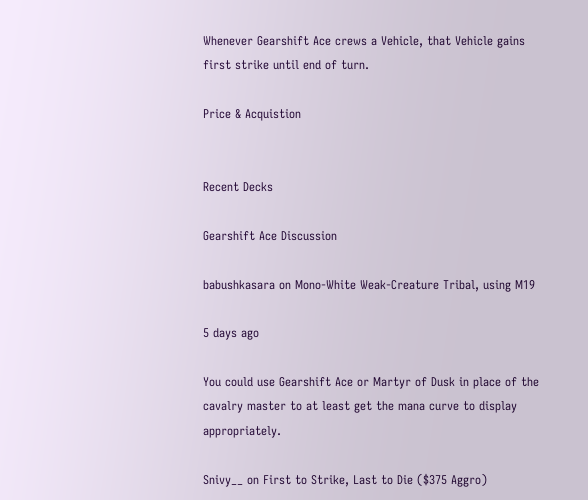Whenever Gearshift Ace crews a Vehicle, that Vehicle gains first strike until end of turn.

Price & Acquistion


Recent Decks

Gearshift Ace Discussion

babushkasara on Mono-White Weak-Creature Tribal, using M19

5 days ago

You could use Gearshift Ace or Martyr of Dusk in place of the cavalry master to at least get the mana curve to display appropriately.

Snivy__ on First to Strike, Last to Die ($375 Aggro)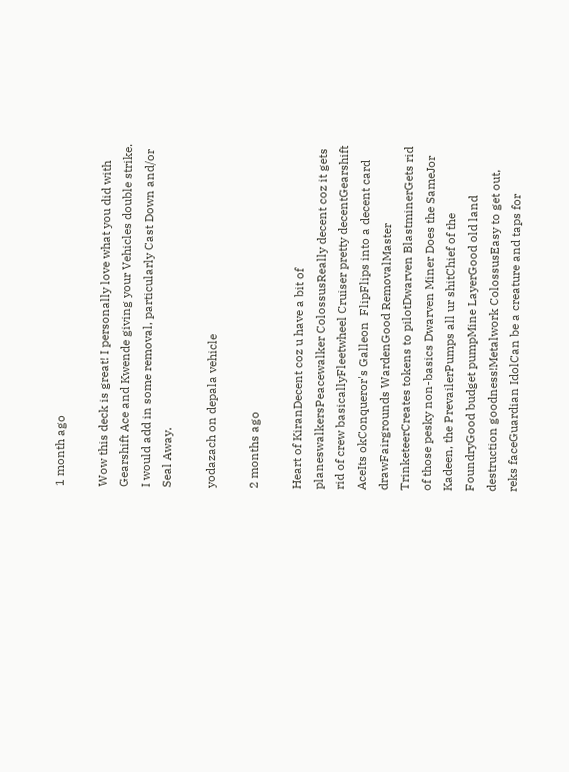1 month ago

Wow this deck is great! I personally love what you did with Gearshift Ace and Kwende giving your Vehicles double strike. I would add in some removal, particularly Cast Down and/or Seal Away.

yodazach on depala vehicle

2 months ago

Heart of KiranDecent coz u have a bit of planeswalkersPeacewalker ColossusReally decent coz it gets rid of crew basicallyFleetwheel Cruiser pretty decentGearshift AceIts okConqueror's Galleon  FlipFlips into a decent card drawFairgrounds WardenGood RemovalMaster TrinketeerCreates tokens to pilotDwarven BlastminerGets rid of those pesky non-basics Dwarven Miner Does the SameJor Kadeen, the PrevailerPumps all ur shitChief of the FoundryGood budget pumpMine LayerGood old land destruction goodness!Metalwork ColossusEasy to get out, reks faceGuardian IdolCan be a creature and taps for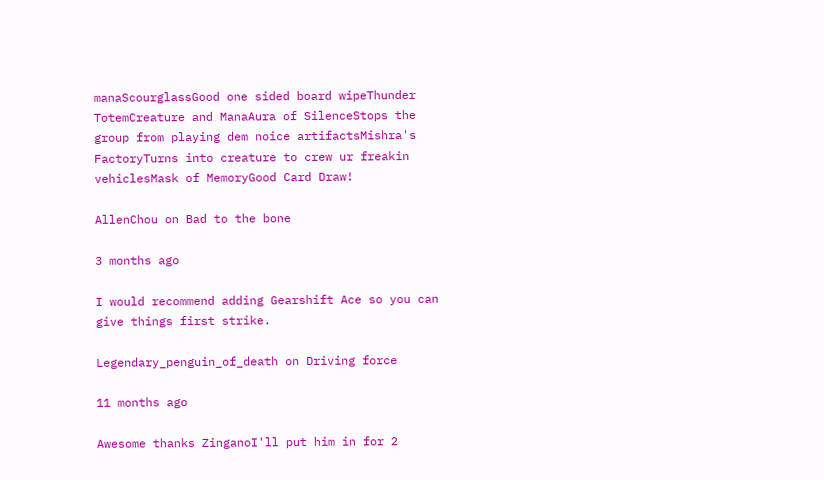manaScourglassGood one sided board wipeThunder TotemCreature and ManaAura of SilenceStops the group from playing dem noice artifactsMishra's FactoryTurns into creature to crew ur freakin vehiclesMask of MemoryGood Card Draw!

AllenChou on Bad to the bone

3 months ago

I would recommend adding Gearshift Ace so you can give things first strike.

Legendary_penguin_of_death on Driving force

11 months ago

Awesome thanks ZinganoI'll put him in for 2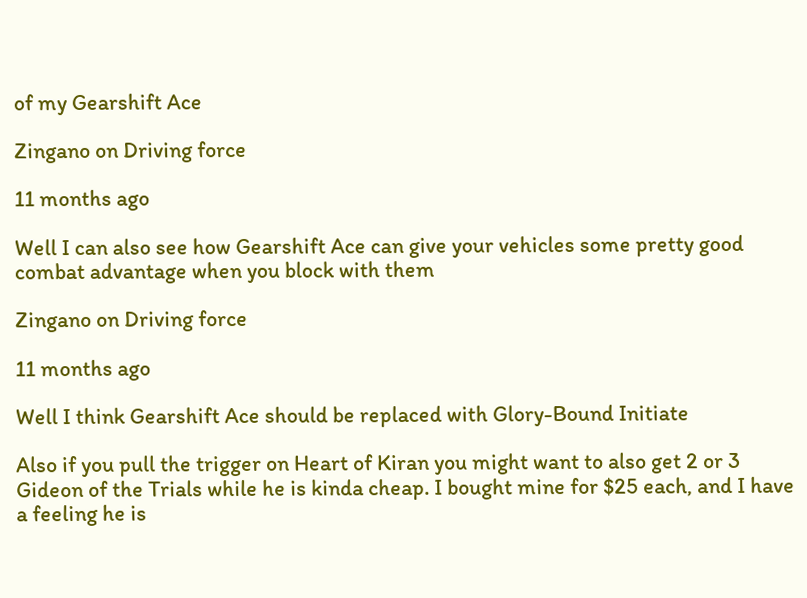of my Gearshift Ace

Zingano on Driving force

11 months ago

Well I can also see how Gearshift Ace can give your vehicles some pretty good combat advantage when you block with them

Zingano on Driving force

11 months ago

Well I think Gearshift Ace should be replaced with Glory-Bound Initiate

Also if you pull the trigger on Heart of Kiran you might want to also get 2 or 3 Gideon of the Trials while he is kinda cheap. I bought mine for $25 each, and I have a feeling he is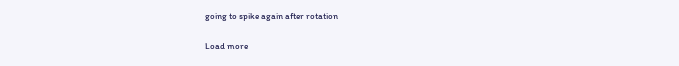going to spike again after rotation

Load more